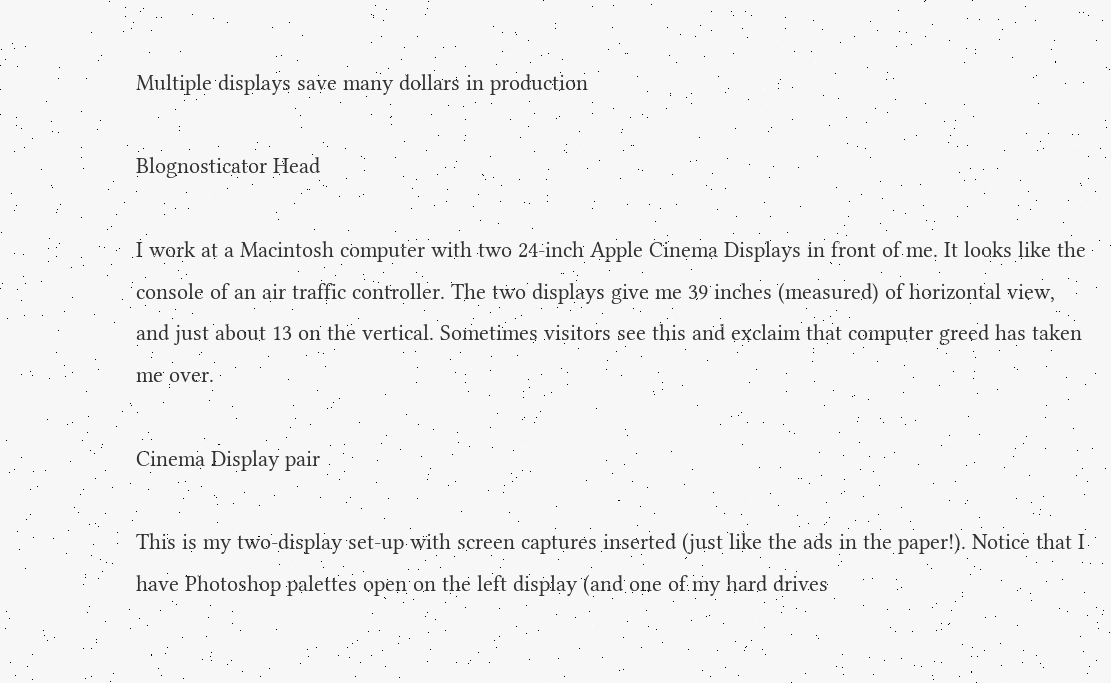Multiple displays save many dollars in production

Blognosticator Head

I work at a Macintosh computer with two 24-inch Apple Cinema Displays in front of me. It looks like the console of an air traffic controller. The two displays give me 39 inches (measured) of horizontal view, and just about 13 on the vertical. Sometimes visitors see this and exclaim that computer greed has taken me over.

Cinema Display pair

This is my two-display set-up with screen captures inserted (just like the ads in the paper!). Notice that I have Photoshop palettes open on the left display (and one of my hard drives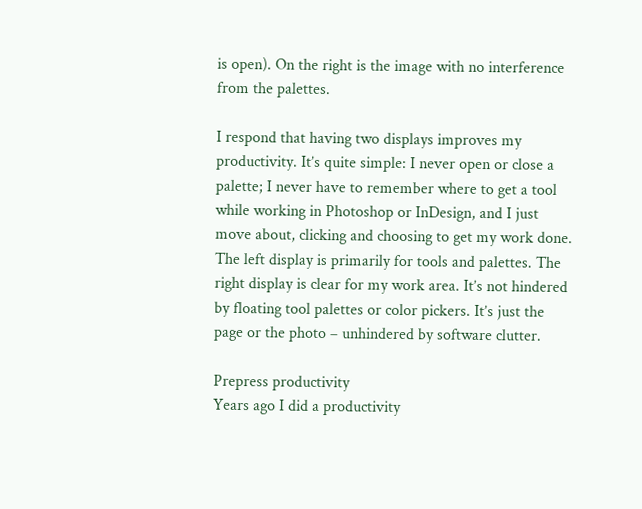is open). On the right is the image with no interference from the palettes.

I respond that having two displays improves my productivity. It’s quite simple: I never open or close a palette; I never have to remember where to get a tool while working in Photoshop or InDesign, and I just move about, clicking and choosing to get my work done. The left display is primarily for tools and palettes. The right display is clear for my work area. It’s not hindered by floating tool palettes or color pickers. It’s just the page or the photo – unhindered by software clutter.

Prepress productivity
Years ago I did a productivity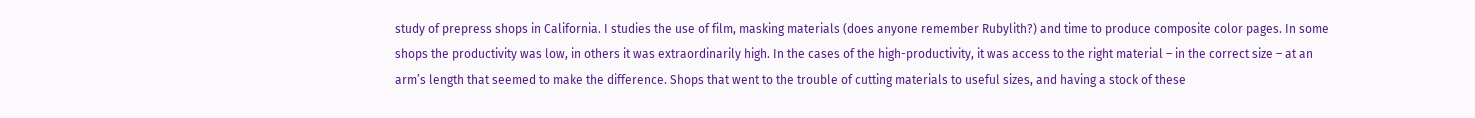study of prepress shops in California. I studies the use of film, masking materials (does anyone remember Rubylith?) and time to produce composite color pages. In some shops the productivity was low, in others it was extraordinarily high. In the cases of the high-productivity, it was access to the right material – in the correct size – at an arm’s length that seemed to make the difference. Shops that went to the trouble of cutting materials to useful sizes, and having a stock of these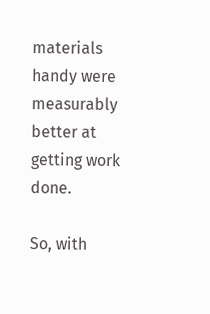materials handy were measurably better at getting work done.

So, with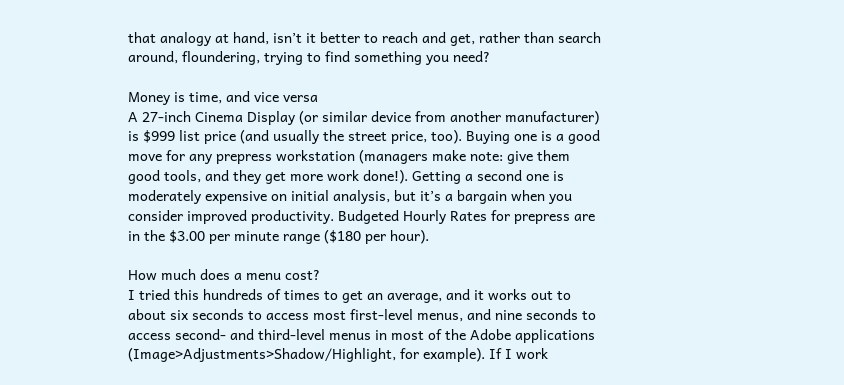that analogy at hand, isn’t it better to reach and get, rather than search around, floundering, trying to find something you need?

Money is time, and vice versa
A 27-inch Cinema Display (or similar device from another manufacturer) is $999 list price (and usually the street price, too). Buying one is a good move for any prepress workstation (managers make note: give them good tools, and they get more work done!). Getting a second one is moderately expensive on initial analysis, but it’s a bargain when you consider improved productivity. Budgeted Hourly Rates for prepress are in the $3.00 per minute range ($180 per hour).

How much does a menu cost?
I tried this hundreds of times to get an average, and it works out to about six seconds to access most first-level menus, and nine seconds to access second- and third-level menus in most of the Adobe applications (Image>Adjustments>Shadow/Highlight, for example). If I work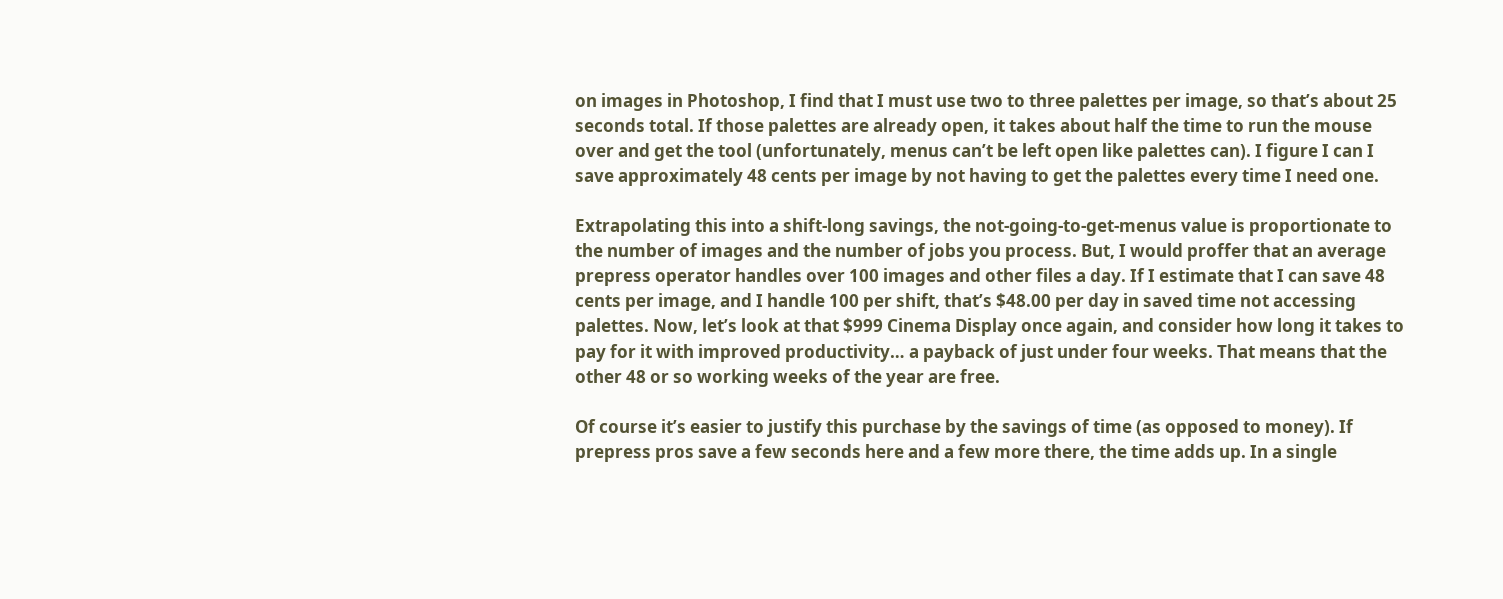on images in Photoshop, I find that I must use two to three palettes per image, so that’s about 25 seconds total. If those palettes are already open, it takes about half the time to run the mouse over and get the tool (unfortunately, menus can’t be left open like palettes can). I figure I can I save approximately 48 cents per image by not having to get the palettes every time I need one.

Extrapolating this into a shift-long savings, the not-going-to-get-menus value is proportionate to the number of images and the number of jobs you process. But, I would proffer that an average prepress operator handles over 100 images and other files a day. If I estimate that I can save 48 cents per image, and I handle 100 per shift, that’s $48.00 per day in saved time not accessing palettes. Now, let’s look at that $999 Cinema Display once again, and consider how long it takes to pay for it with improved productivity… a payback of just under four weeks. That means that the other 48 or so working weeks of the year are free.

Of course it’s easier to justify this purchase by the savings of time (as opposed to money). If prepress pros save a few seconds here and a few more there, the time adds up. In a single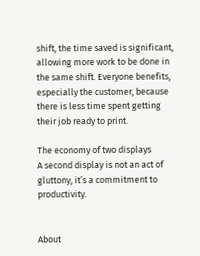shift, the time saved is significant, allowing more work to be done in the same shift. Everyone benefits, especially the customer, because there is less time spent getting their job ready to print.

The economy of two displays
A second display is not an act of gluttony, it’s a commitment to productivity.


About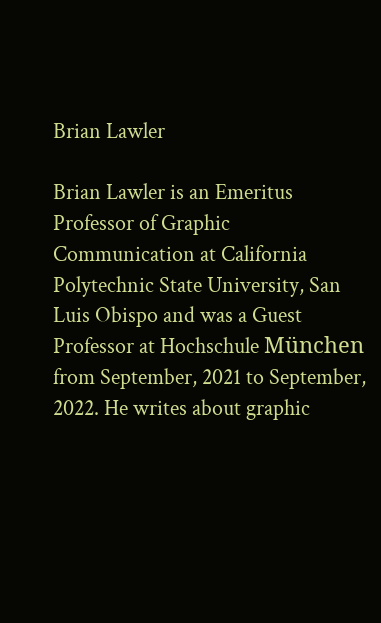Brian Lawler

Brian Lawler is an Emeritus Professor of Graphic Communication at California Polytechnic State University, San Luis Obispo and was a Guest Professor at Hochschule München from September, 2021 to September, 2022. He writes about graphic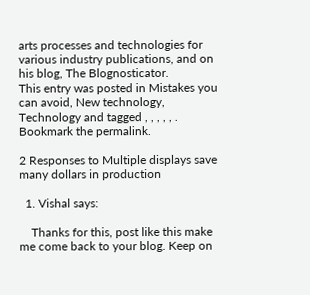arts processes and technologies for various industry publications, and on his blog, The Blognosticator.
This entry was posted in Mistakes you can avoid, New technology, Technology and tagged , , , , , . Bookmark the permalink.

2 Responses to Multiple displays save many dollars in production

  1. Vishal says:

    Thanks for this, post like this make me come back to your blog. Keep on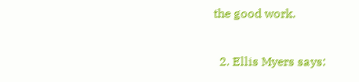the good work.

  2. Ellis Myers says: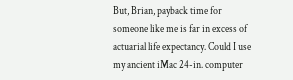But, Brian, payback time for someone like me is far in excess of actuarial life expectancy. Could I use my ancient iMac 24-in. computer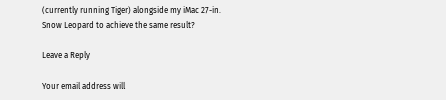(currently running Tiger) alongside my iMac 27-in. Snow Leopard to achieve the same result?

Leave a Reply

Your email address will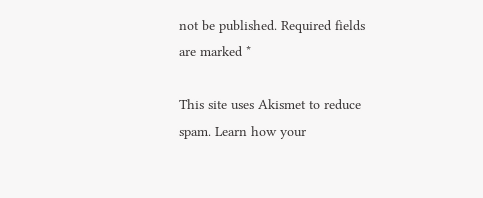not be published. Required fields are marked *

This site uses Akismet to reduce spam. Learn how your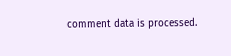comment data is processed.